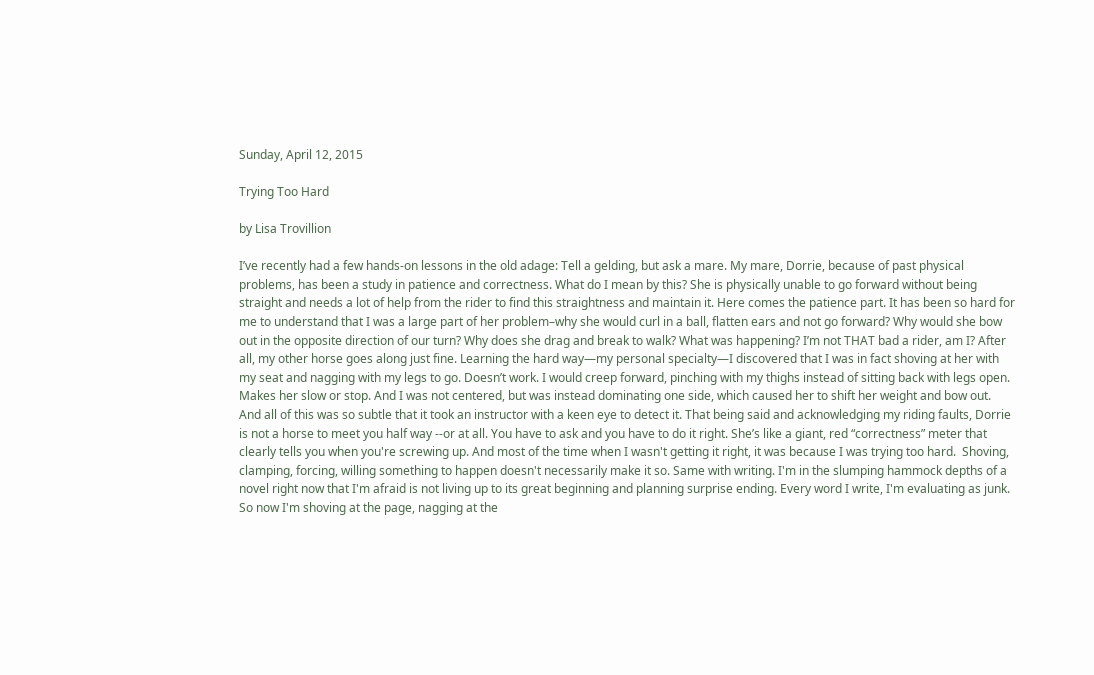Sunday, April 12, 2015

Trying Too Hard

by Lisa Trovillion

I’ve recently had a few hands-on lessons in the old adage: Tell a gelding, but ask a mare. My mare, Dorrie, because of past physical problems, has been a study in patience and correctness. What do I mean by this? She is physically unable to go forward without being straight and needs a lot of help from the rider to find this straightness and maintain it. Here comes the patience part. It has been so hard for me to understand that I was a large part of her problem–why she would curl in a ball, flatten ears and not go forward? Why would she bow out in the opposite direction of our turn? Why does she drag and break to walk? What was happening? I’m not THAT bad a rider, am I? After all, my other horse goes along just fine. Learning the hard way—my personal specialty—I discovered that I was in fact shoving at her with my seat and nagging with my legs to go. Doesn’t work. I would creep forward, pinching with my thighs instead of sitting back with legs open. Makes her slow or stop. And I was not centered, but was instead dominating one side, which caused her to shift her weight and bow out. And all of this was so subtle that it took an instructor with a keen eye to detect it. That being said and acknowledging my riding faults, Dorrie is not a horse to meet you half way --or at all. You have to ask and you have to do it right. She’s like a giant, red “correctness” meter that clearly tells you when you're screwing up. And most of the time when I wasn't getting it right, it was because I was trying too hard.  Shoving, clamping, forcing, willing something to happen doesn't necessarily make it so. Same with writing. I'm in the slumping hammock depths of a novel right now that I'm afraid is not living up to its great beginning and planning surprise ending. Every word I write, I'm evaluating as junk. So now I'm shoving at the page, nagging at the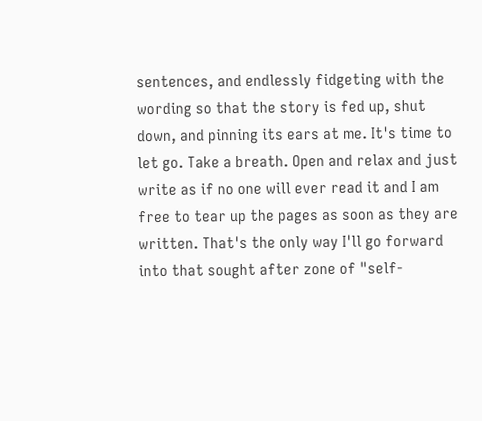sentences, and endlessly fidgeting with the wording so that the story is fed up, shut down, and pinning its ears at me. It's time to let go. Take a breath. Open and relax and just write as if no one will ever read it and I am free to tear up the pages as soon as they are written. That's the only way I'll go forward into that sought after zone of "self-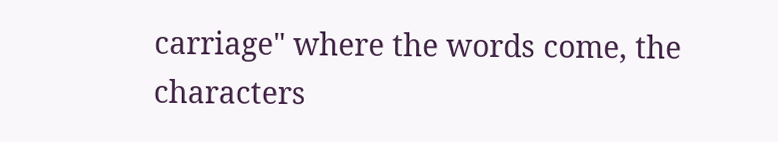carriage" where the words come, the characters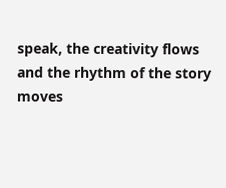speak, the creativity flows and the rhythm of the story moves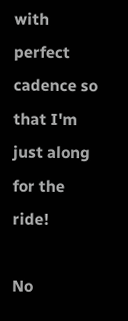with perfect cadence so that I'm just along for the ride!

No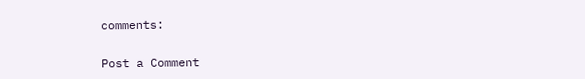comments:

Post a Comment